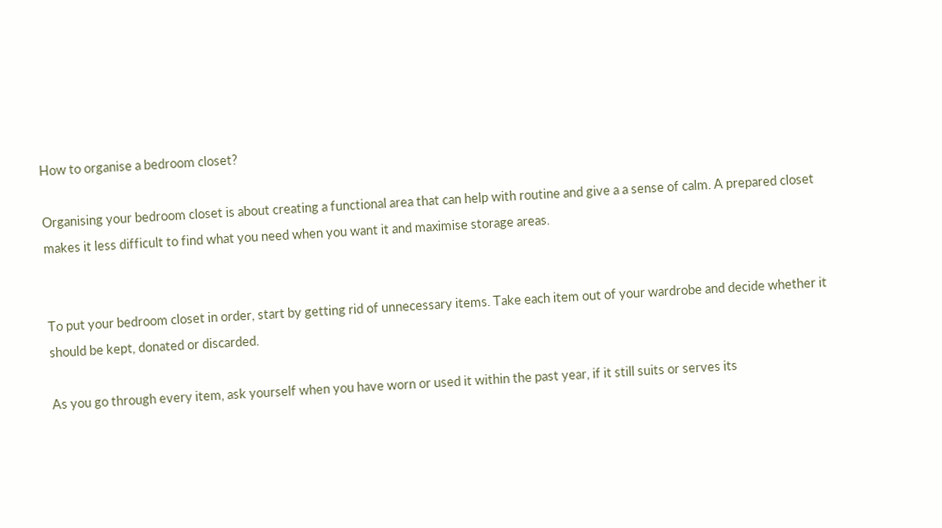How to organise a bedroom closet?

Organising your bedroom closet is about creating a functional area that can help with routine and give a a sense of calm. A prepared closet makes it less difficult to find what you need when you want it and maximise storage areas.


To put your bedroom closet in order, start by getting rid of unnecessary items. Take each item out of your wardrobe and decide whether it should be kept, donated or discarded.

As you go through every item, ask yourself when you have worn or used it within the past year, if it still suits or serves its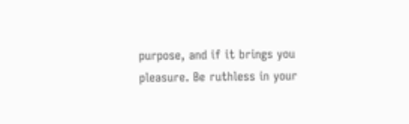purpose, and if it brings you pleasure. Be ruthless in your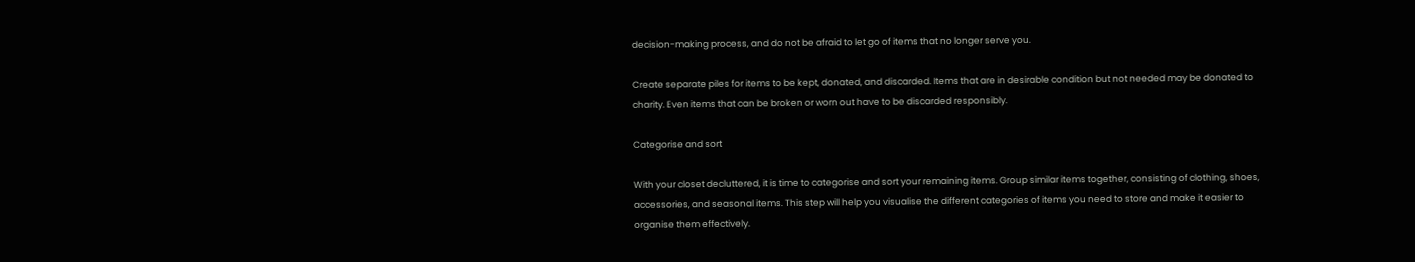decision-making process, and do not be afraid to let go of items that no longer serve you.

Create separate piles for items to be kept, donated, and discarded. Items that are in desirable condition but not needed may be donated to charity. Even items that can be broken or worn out have to be discarded responsibly.

Categorise and sort

With your closet decluttered, it is time to categorise and sort your remaining items. Group similar items together, consisting of clothing, shoes, accessories, and seasonal items. This step will help you visualise the different categories of items you need to store and make it easier to organise them effectively.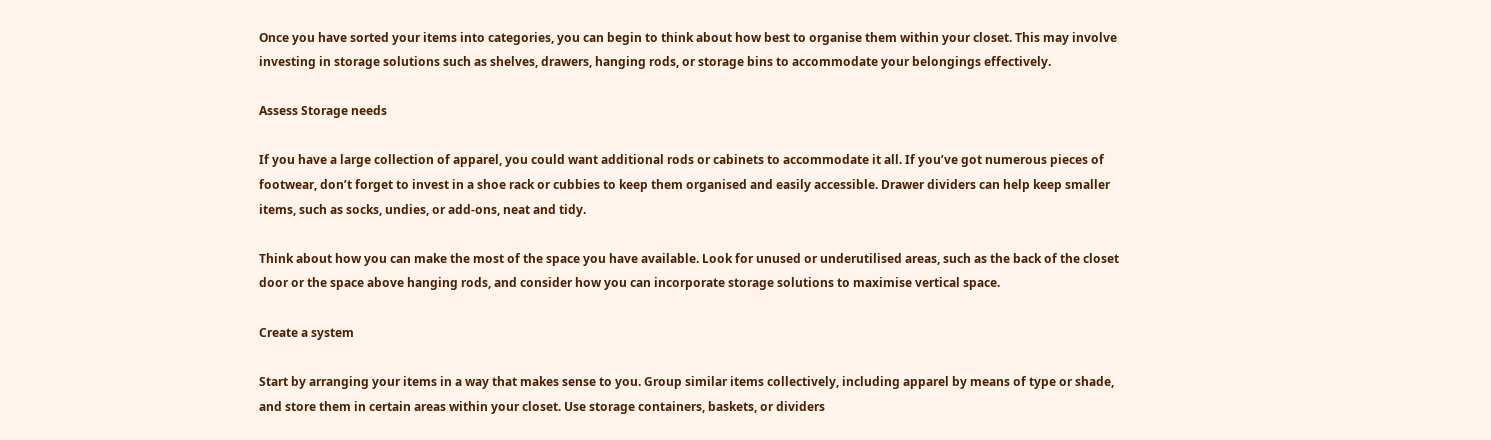Once you have sorted your items into categories, you can begin to think about how best to organise them within your closet. This may involve investing in storage solutions such as shelves, drawers, hanging rods, or storage bins to accommodate your belongings effectively.

Assess Storage needs

If you have a large collection of apparel, you could want additional rods or cabinets to accommodate it all. If you’ve got numerous pieces of footwear, don’t forget to invest in a shoe rack or cubbies to keep them organised and easily accessible. Drawer dividers can help keep smaller items, such as socks, undies, or add-ons, neat and tidy.

Think about how you can make the most of the space you have available. Look for unused or underutilised areas, such as the back of the closet door or the space above hanging rods, and consider how you can incorporate storage solutions to maximise vertical space.

Create a system

Start by arranging your items in a way that makes sense to you. Group similar items collectively, including apparel by means of type or shade, and store them in certain areas within your closet. Use storage containers, baskets, or dividers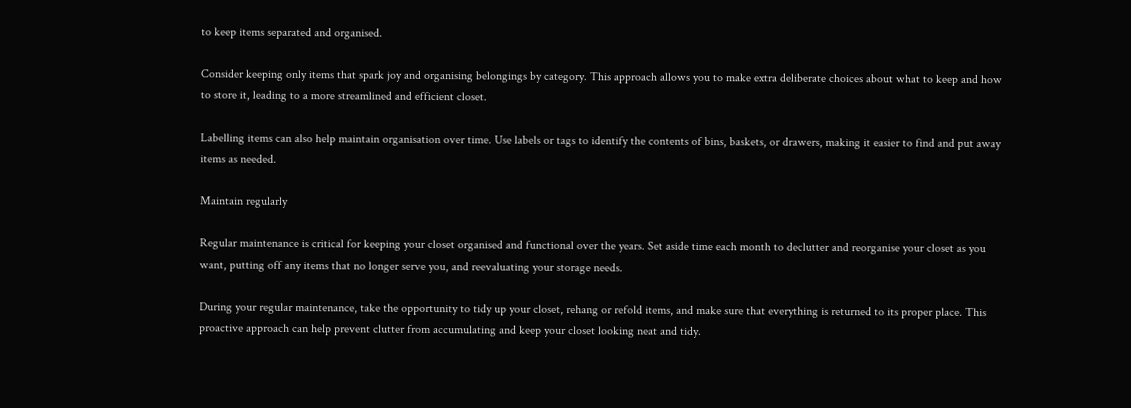to keep items separated and organised.

Consider keeping only items that spark joy and organising belongings by category. This approach allows you to make extra deliberate choices about what to keep and how to store it, leading to a more streamlined and efficient closet.

Labelling items can also help maintain organisation over time. Use labels or tags to identify the contents of bins, baskets, or drawers, making it easier to find and put away items as needed.

Maintain regularly

Regular maintenance is critical for keeping your closet organised and functional over the years. Set aside time each month to declutter and reorganise your closet as you want, putting off any items that no longer serve you, and reevaluating your storage needs.

During your regular maintenance, take the opportunity to tidy up your closet, rehang or refold items, and make sure that everything is returned to its proper place. This proactive approach can help prevent clutter from accumulating and keep your closet looking neat and tidy.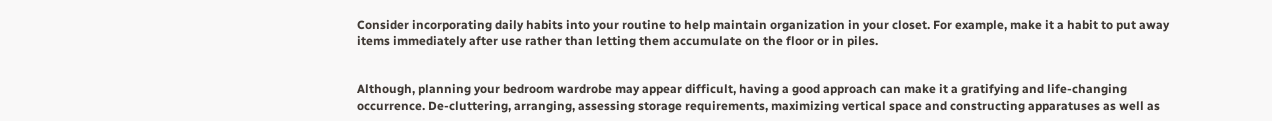Consider incorporating daily habits into your routine to help maintain organization in your closet. For example, make it a habit to put away items immediately after use rather than letting them accumulate on the floor or in piles.


Although, planning your bedroom wardrobe may appear difficult, having a good approach can make it a gratifying and life-changing occurrence. De-cluttering, arranging, assessing storage requirements, maximizing vertical space and constructing apparatuses as well as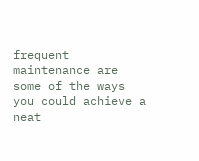frequent maintenance are some of the ways you could achieve a neat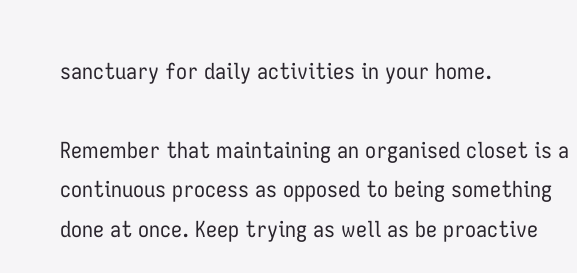sanctuary for daily activities in your home.

Remember that maintaining an organised closet is a continuous process as opposed to being something done at once. Keep trying as well as be proactive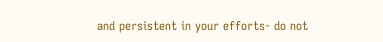and persistent in your efforts- do not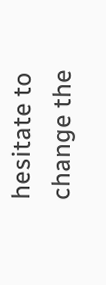hesitate to change the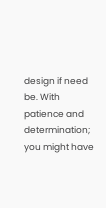design if need be. With patience and determination; you might have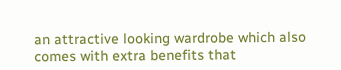an attractive looking wardrobe which also comes with extra benefits that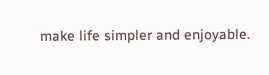make life simpler and enjoyable.